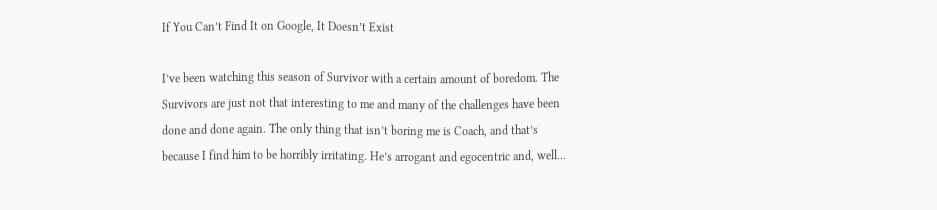If You Can’t Find It on Google, It Doesn’t Exist

I’ve been watching this season of Survivor with a certain amount of boredom. The Survivors are just not that interesting to me and many of the challenges have been done and done again. The only thing that isn’t boring me is Coach, and that’s because I find him to be horribly irritating. He’s arrogant and egocentric and, well…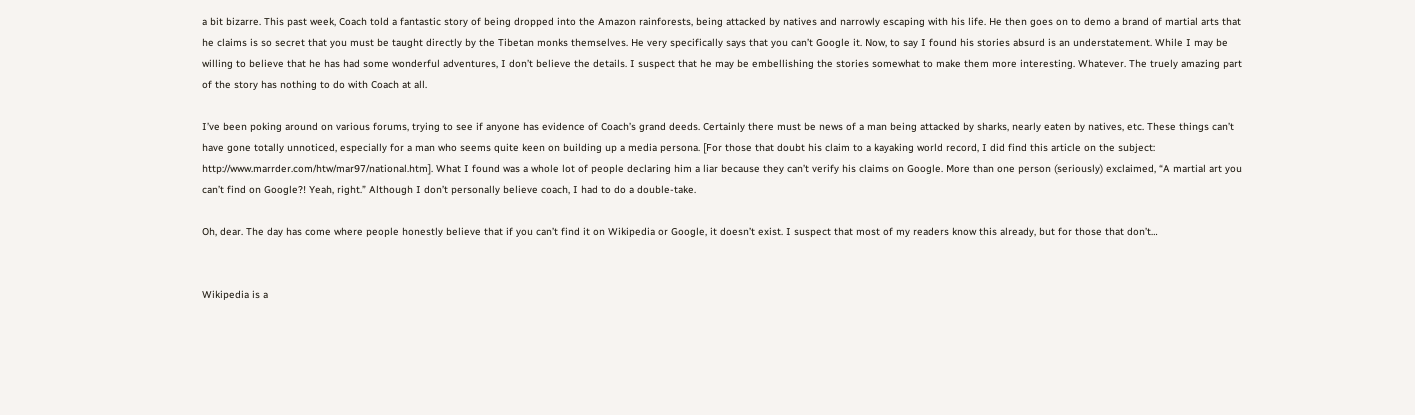a bit bizarre. This past week, Coach told a fantastic story of being dropped into the Amazon rainforests, being attacked by natives and narrowly escaping with his life. He then goes on to demo a brand of martial arts that he claims is so secret that you must be taught directly by the Tibetan monks themselves. He very specifically says that you can’t Google it. Now, to say I found his stories absurd is an understatement. While I may be willing to believe that he has had some wonderful adventures, I don’t believe the details. I suspect that he may be embellishing the stories somewhat to make them more interesting. Whatever. The truely amazing part of the story has nothing to do with Coach at all.

I’ve been poking around on various forums, trying to see if anyone has evidence of Coach’s grand deeds. Certainly there must be news of a man being attacked by sharks, nearly eaten by natives, etc. These things can’t have gone totally unnoticed, especially for a man who seems quite keen on building up a media persona. [For those that doubt his claim to a kayaking world record, I did find this article on the subject: http://www.marrder.com/htw/mar97/national.htm]. What I found was a whole lot of people declaring him a liar because they can’t verify his claims on Google. More than one person (seriously) exclaimed, “A martial art you can’t find on Google?! Yeah, right.” Although I don’t personally believe coach, I had to do a double-take.

Oh, dear. The day has come where people honestly believe that if you can’t find it on Wikipedia or Google, it doesn’t exist. I suspect that most of my readers know this already, but for those that don’t…


Wikipedia is a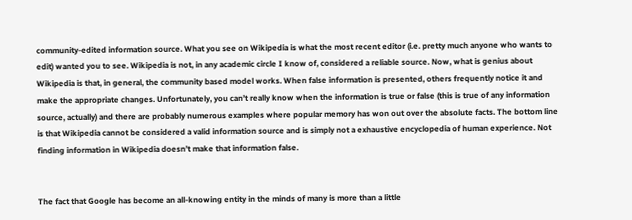community-edited information source. What you see on Wikipedia is what the most recent editor (i.e. pretty much anyone who wants to edit) wanted you to see. Wikipedia is not, in any academic circle I know of, considered a reliable source. Now, what is genius about Wikipedia is that, in general, the community based model works. When false information is presented, others frequently notice it and make the appropriate changes. Unfortunately, you can’t really know when the information is true or false (this is true of any information source, actually) and there are probably numerous examples where popular memory has won out over the absolute facts. The bottom line is that Wikipedia cannot be considered a valid information source and is simply not a exhaustive encyclopedia of human experience. Not finding information in Wikipedia doesn’t make that information false.


The fact that Google has become an all-knowing entity in the minds of many is more than a little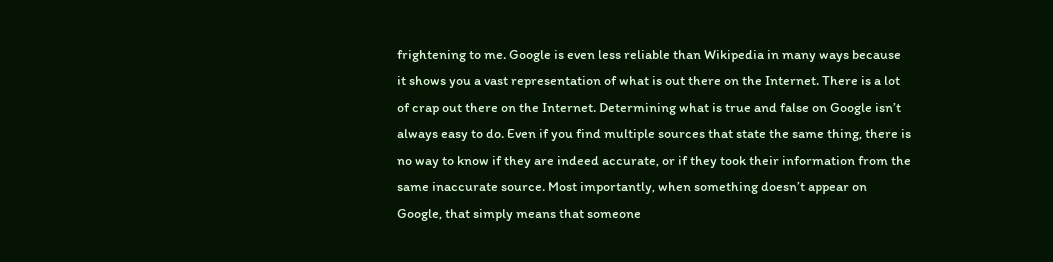frightening to me. Google is even less reliable than Wikipedia in many ways because it shows you a vast representation of what is out there on the Internet. There is a lot of crap out there on the Internet. Determining what is true and false on Google isn’t always easy to do. Even if you find multiple sources that state the same thing, there is no way to know if they are indeed accurate, or if they took their information from the same inaccurate source. Most importantly, when something doesn’t appear on Google, that simply means that someone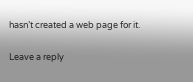hasn’t created a web page for it.

Leave a reply